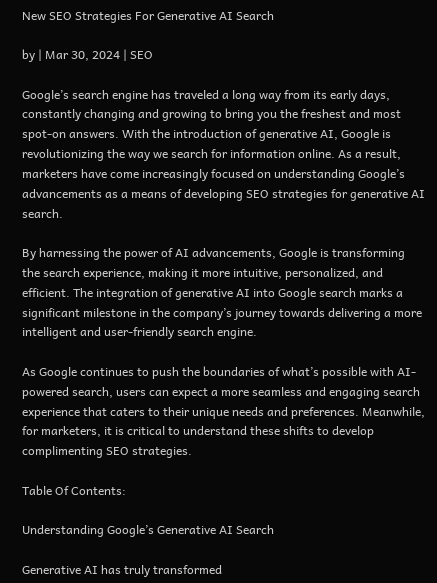New SEO Strategies For Generative AI Search

by | Mar 30, 2024 | SEO

Google’s search engine has traveled a long way from its early days, constantly changing and growing to bring you the freshest and most spot-on answers. With the introduction of generative AI, Google is revolutionizing the way we search for information online. As a result, marketers have come increasingly focused on understanding Google’s advancements as a means of developing SEO strategies for generative AI search.

By harnessing the power of AI advancements, Google is transforming the search experience, making it more intuitive, personalized, and efficient. The integration of generative AI into Google search marks a significant milestone in the company’s journey towards delivering a more intelligent and user-friendly search engine.

As Google continues to push the boundaries of what’s possible with AI-powered search, users can expect a more seamless and engaging search experience that caters to their unique needs and preferences. Meanwhile, for marketers, it is critical to understand these shifts to develop complimenting SEO strategies.

Table Of Contents:

Understanding Google’s Generative AI Search

Generative AI has truly transformed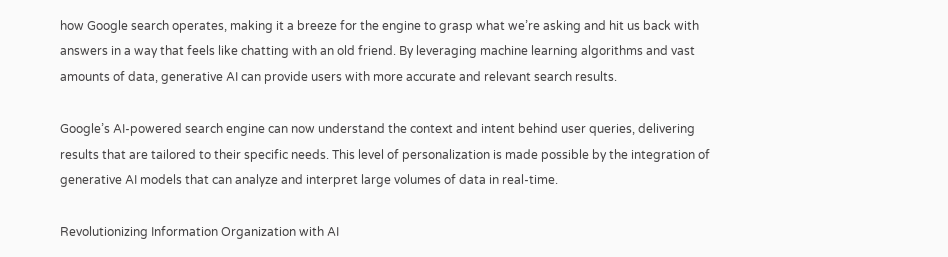how Google search operates, making it a breeze for the engine to grasp what we’re asking and hit us back with answers in a way that feels like chatting with an old friend. By leveraging machine learning algorithms and vast amounts of data, generative AI can provide users with more accurate and relevant search results.

Google’s AI-powered search engine can now understand the context and intent behind user queries, delivering results that are tailored to their specific needs. This level of personalization is made possible by the integration of generative AI models that can analyze and interpret large volumes of data in real-time.

Revolutionizing Information Organization with AI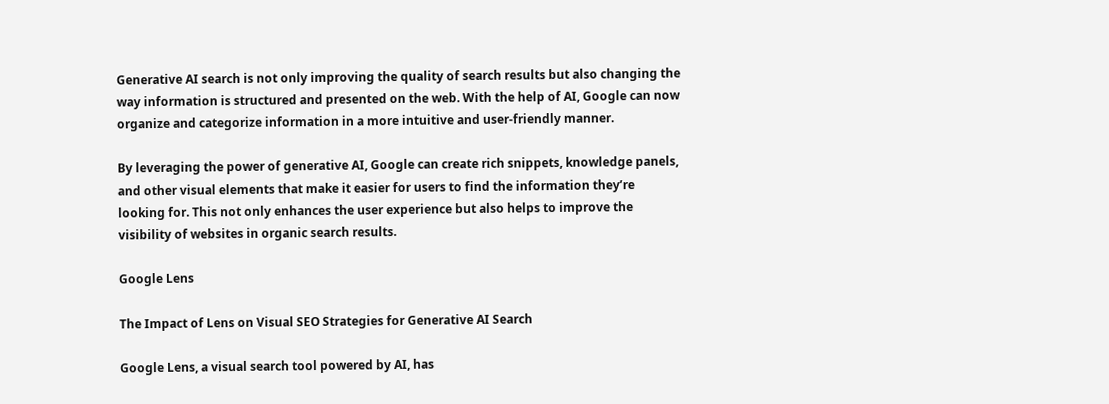Generative AI search is not only improving the quality of search results but also changing the way information is structured and presented on the web. With the help of AI, Google can now organize and categorize information in a more intuitive and user-friendly manner.

By leveraging the power of generative AI, Google can create rich snippets, knowledge panels, and other visual elements that make it easier for users to find the information they’re looking for. This not only enhances the user experience but also helps to improve the visibility of websites in organic search results.

Google Lens

The Impact of Lens on Visual SEO Strategies for Generative AI Search

Google Lens, a visual search tool powered by AI, has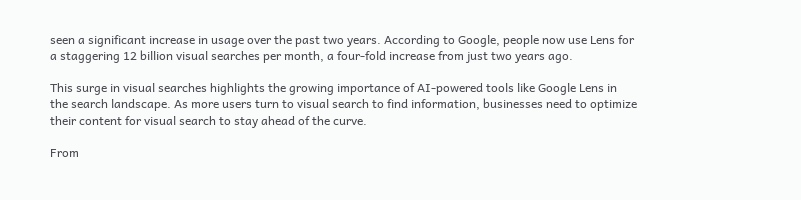seen a significant increase in usage over the past two years. According to Google, people now use Lens for a staggering 12 billion visual searches per month, a four-fold increase from just two years ago.

This surge in visual searches highlights the growing importance of AI-powered tools like Google Lens in the search landscape. As more users turn to visual search to find information, businesses need to optimize their content for visual search to stay ahead of the curve.

From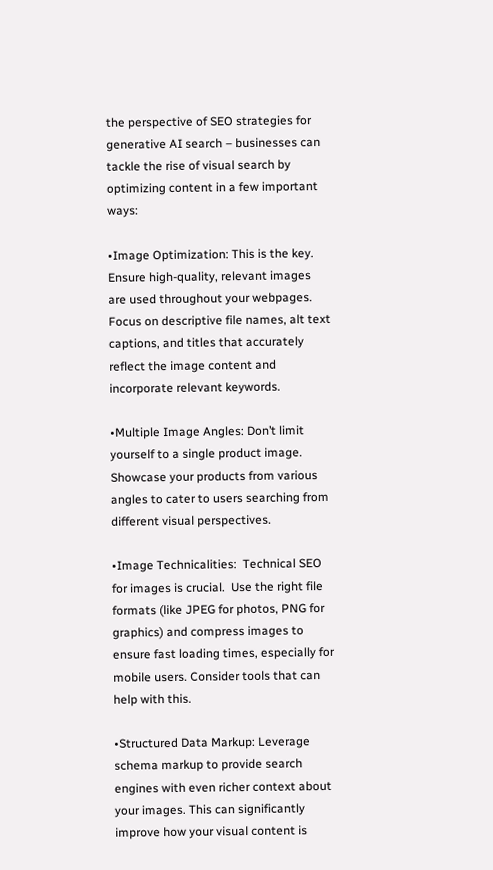the perspective of SEO strategies for generative AI search – businesses can tackle the rise of visual search by optimizing content in a few important ways:

•Image Optimization: This is the key. Ensure high-quality, relevant images are used throughout your webpages.  Focus on descriptive file names, alt text captions, and titles that accurately reflect the image content and incorporate relevant keywords.

•Multiple Image Angles: Don’t limit yourself to a single product image. Showcase your products from various angles to cater to users searching from different visual perspectives.

•Image Technicalities:  Technical SEO for images is crucial.  Use the right file formats (like JPEG for photos, PNG for graphics) and compress images to ensure fast loading times, especially for mobile users. Consider tools that can help with this.

•Structured Data Markup: Leverage schema markup to provide search engines with even richer context about your images. This can significantly improve how your visual content is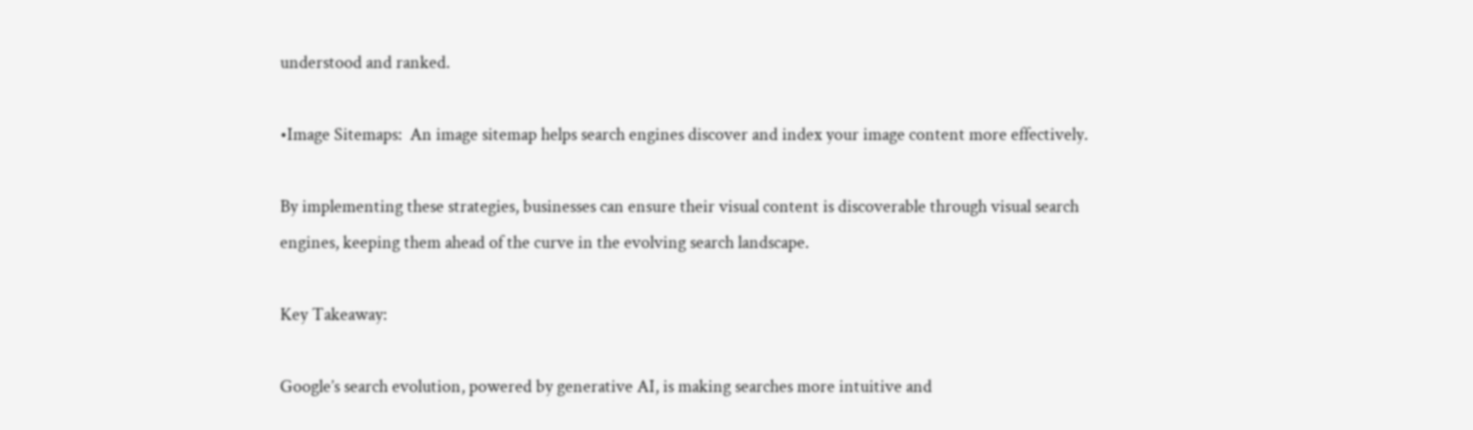understood and ranked.

•Image Sitemaps:  An image sitemap helps search engines discover and index your image content more effectively.

By implementing these strategies, businesses can ensure their visual content is discoverable through visual search engines, keeping them ahead of the curve in the evolving search landscape.

Key Takeaway:

Google’s search evolution, powered by generative AI, is making searches more intuitive and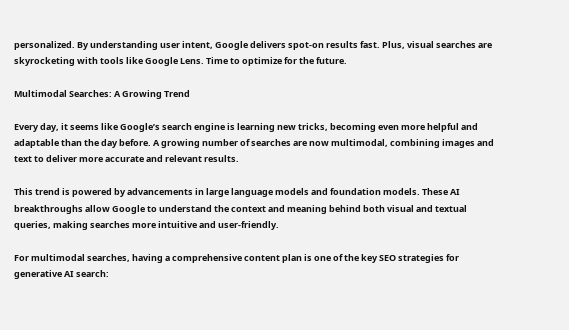personalized. By understanding user intent, Google delivers spot-on results fast. Plus, visual searches are skyrocketing with tools like Google Lens. Time to optimize for the future.

Multimodal Searches: A Growing Trend

Every day, it seems like Google’s search engine is learning new tricks, becoming even more helpful and adaptable than the day before. A growing number of searches are now multimodal, combining images and text to deliver more accurate and relevant results.

This trend is powered by advancements in large language models and foundation models. These AI breakthroughs allow Google to understand the context and meaning behind both visual and textual queries, making searches more intuitive and user-friendly.

For multimodal searches, having a comprehensive content plan is one of the key SEO strategies for generative AI search: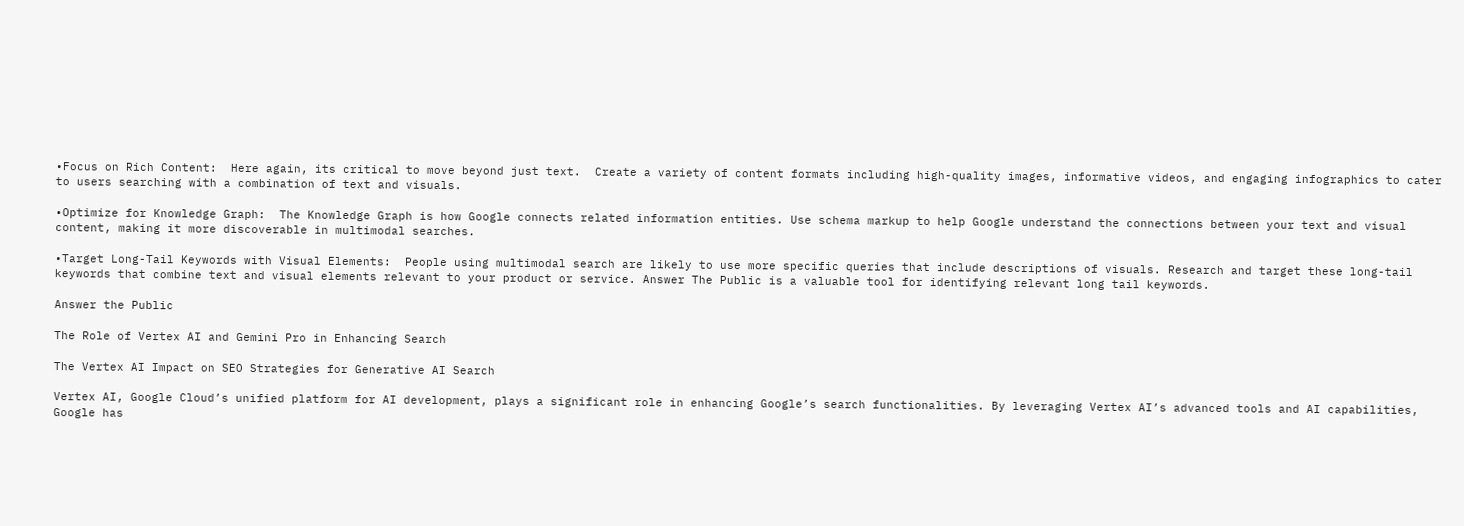•Focus on Rich Content:  Here again, its critical to move beyond just text.  Create a variety of content formats including high-quality images, informative videos, and engaging infographics to cater to users searching with a combination of text and visuals.

•Optimize for Knowledge Graph:  The Knowledge Graph is how Google connects related information entities. Use schema markup to help Google understand the connections between your text and visual content, making it more discoverable in multimodal searches.

•Target Long-Tail Keywords with Visual Elements:  People using multimodal search are likely to use more specific queries that include descriptions of visuals. Research and target these long-tail keywords that combine text and visual elements relevant to your product or service. Answer The Public is a valuable tool for identifying relevant long tail keywords.

Answer the Public

The Role of Vertex AI and Gemini Pro in Enhancing Search

The Vertex AI Impact on SEO Strategies for Generative AI Search

Vertex AI, Google Cloud’s unified platform for AI development, plays a significant role in enhancing Google’s search functionalities. By leveraging Vertex AI’s advanced tools and AI capabilities, Google has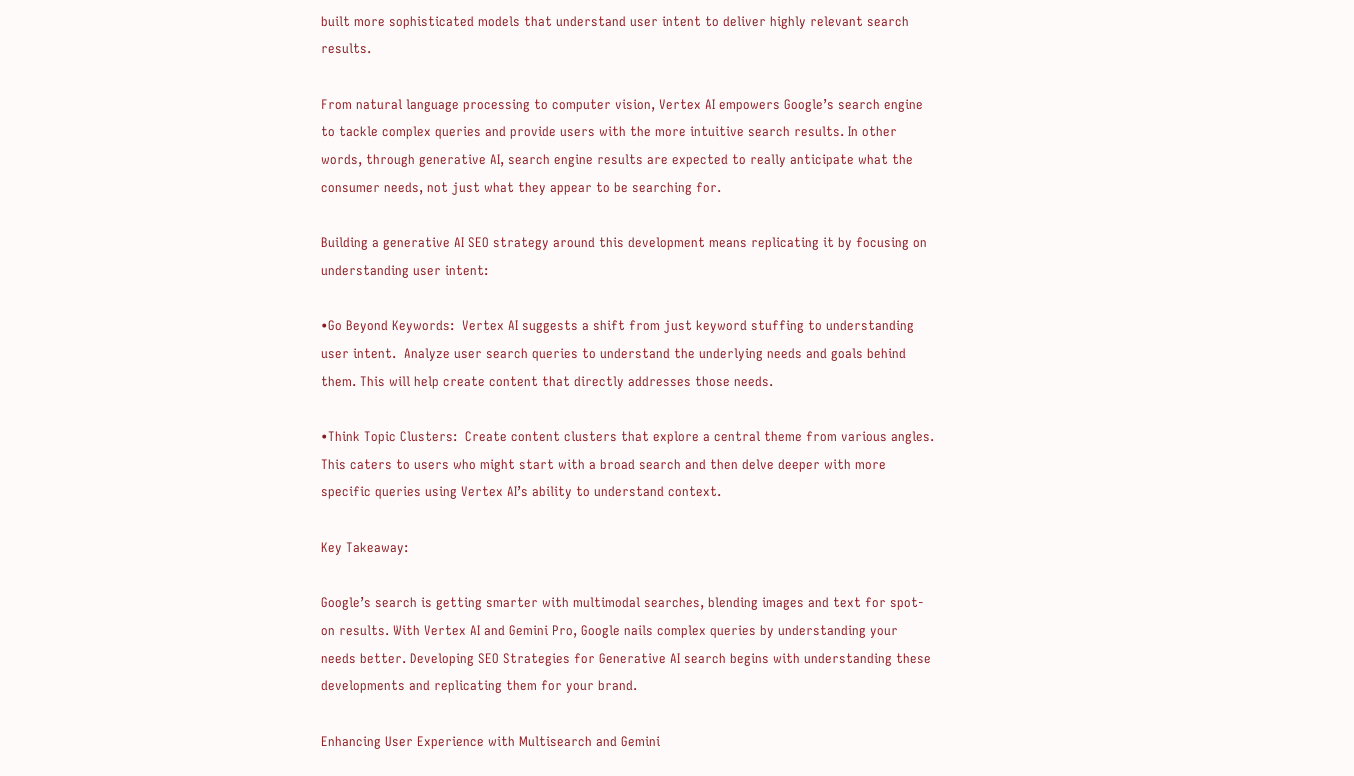built more sophisticated models that understand user intent to deliver highly relevant search results.

From natural language processing to computer vision, Vertex AI empowers Google’s search engine to tackle complex queries and provide users with the more intuitive search results. In other words, through generative AI, search engine results are expected to really anticipate what the consumer needs, not just what they appear to be searching for.

Building a generative AI SEO strategy around this development means replicating it by focusing on understanding user intent:

•Go Beyond Keywords:  Vertex AI suggests a shift from just keyword stuffing to understanding user intent.  Analyze user search queries to understand the underlying needs and goals behind them. This will help create content that directly addresses those needs.

•Think Topic Clusters:  Create content clusters that explore a central theme from various angles. This caters to users who might start with a broad search and then delve deeper with more specific queries using Vertex AI’s ability to understand context.

Key Takeaway:

Google’s search is getting smarter with multimodal searches, blending images and text for spot-on results. With Vertex AI and Gemini Pro, Google nails complex queries by understanding your needs better. Developing SEO Strategies for Generative AI search begins with understanding these developments and replicating them for your brand.

Enhancing User Experience with Multisearch and Gemini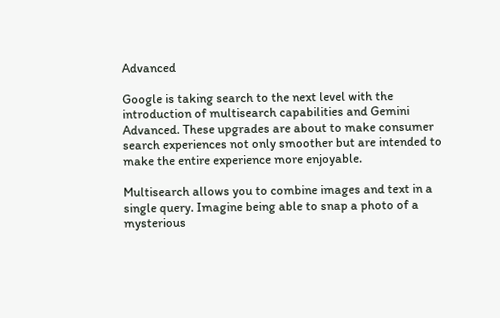Advanced

Google is taking search to the next level with the introduction of multisearch capabilities and Gemini Advanced. These upgrades are about to make consumer search experiences not only smoother but are intended to make the entire experience more enjoyable.

Multisearch allows you to combine images and text in a single query. Imagine being able to snap a photo of a mysterious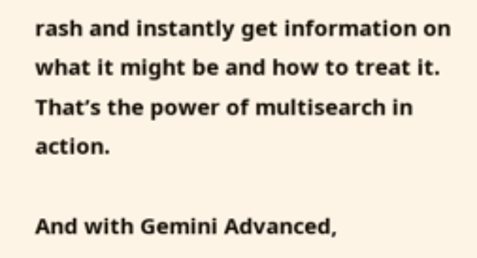rash and instantly get information on what it might be and how to treat it. That’s the power of multisearch in action.

And with Gemini Advanced,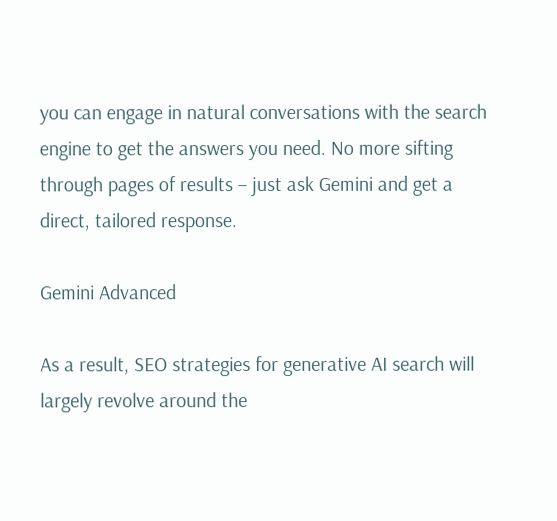you can engage in natural conversations with the search engine to get the answers you need. No more sifting through pages of results – just ask Gemini and get a direct, tailored response.

Gemini Advanced

As a result, SEO strategies for generative AI search will largely revolve around the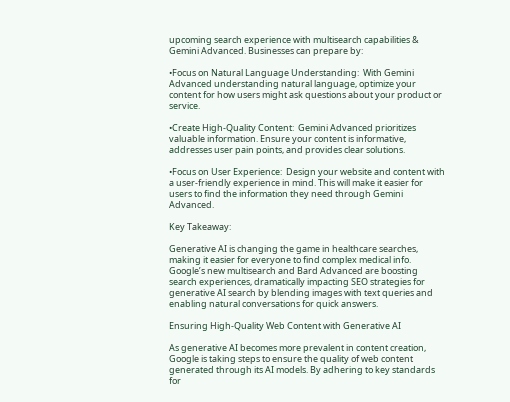upcoming search experience with multisearch capabilities & Gemini Advanced. Businesses can prepare by:

•Focus on Natural Language Understanding:  With Gemini Advanced understanding natural language, optimize your content for how users might ask questions about your product or service.

•Create High-Quality Content:  Gemini Advanced prioritizes valuable information. Ensure your content is informative, addresses user pain points, and provides clear solutions.

•Focus on User Experience:  Design your website and content with a user-friendly experience in mind. This will make it easier for users to find the information they need through Gemini Advanced.

Key Takeaway:

Generative AI is changing the game in healthcare searches, making it easier for everyone to find complex medical info. Google’s new multisearch and Bard Advanced are boosting search experiences, dramatically impacting SEO strategies for generative AI search by blending images with text queries and enabling natural conversations for quick answers.

Ensuring High-Quality Web Content with Generative AI

As generative AI becomes more prevalent in content creation, Google is taking steps to ensure the quality of web content generated through its AI models. By adhering to key standards for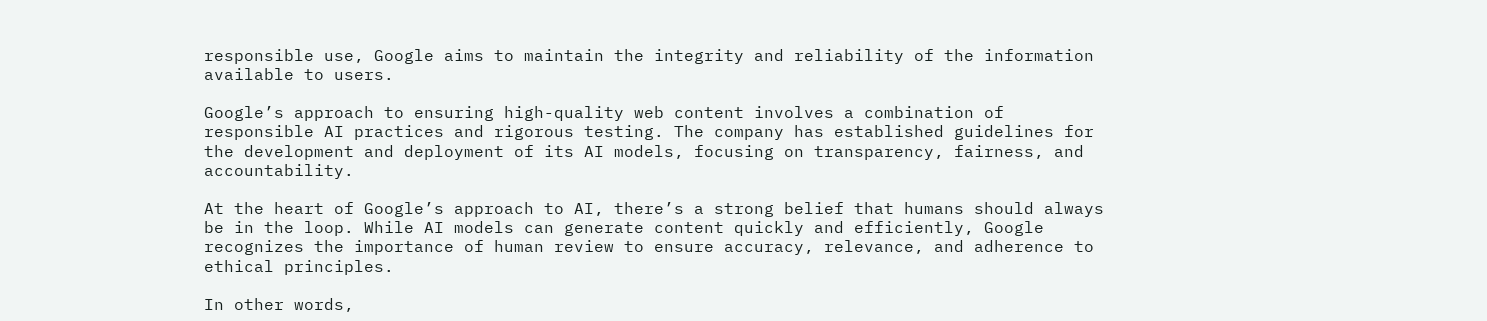responsible use, Google aims to maintain the integrity and reliability of the information available to users.

Google’s approach to ensuring high-quality web content involves a combination of responsible AI practices and rigorous testing. The company has established guidelines for the development and deployment of its AI models, focusing on transparency, fairness, and accountability.

At the heart of Google’s approach to AI, there’s a strong belief that humans should always be in the loop. While AI models can generate content quickly and efficiently, Google recognizes the importance of human review to ensure accuracy, relevance, and adherence to ethical principles.

In other words,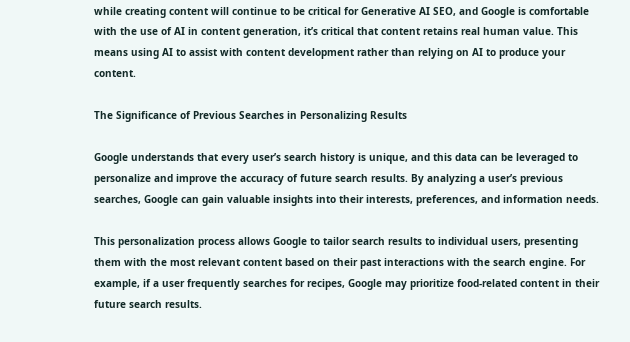while creating content will continue to be critical for Generative AI SEO, and Google is comfortable with the use of AI in content generation, it’s critical that content retains real human value. This means using AI to assist with content development rather than relying on AI to produce your content.

The Significance of Previous Searches in Personalizing Results

Google understands that every user’s search history is unique, and this data can be leveraged to personalize and improve the accuracy of future search results. By analyzing a user’s previous searches, Google can gain valuable insights into their interests, preferences, and information needs.

This personalization process allows Google to tailor search results to individual users, presenting them with the most relevant content based on their past interactions with the search engine. For example, if a user frequently searches for recipes, Google may prioritize food-related content in their future search results.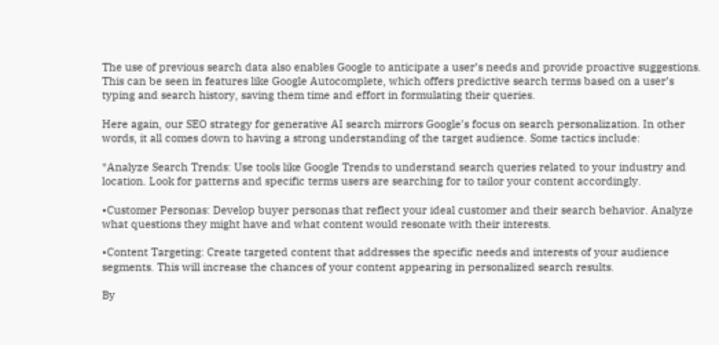The use of previous search data also enables Google to anticipate a user’s needs and provide proactive suggestions. This can be seen in features like Google Autocomplete, which offers predictive search terms based on a user’s typing and search history, saving them time and effort in formulating their queries.

Here again, our SEO strategy for generative AI search mirrors Google’s focus on search personalization. In other words, it all comes down to having a strong understanding of the target audience. Some tactics include:

*Analyze Search Trends: Use tools like Google Trends to understand search queries related to your industry and location. Look for patterns and specific terms users are searching for to tailor your content accordingly.

•Customer Personas: Develop buyer personas that reflect your ideal customer and their search behavior. Analyze what questions they might have and what content would resonate with their interests.

•Content Targeting: Create targeted content that addresses the specific needs and interests of your audience segments. This will increase the chances of your content appearing in personalized search results.

By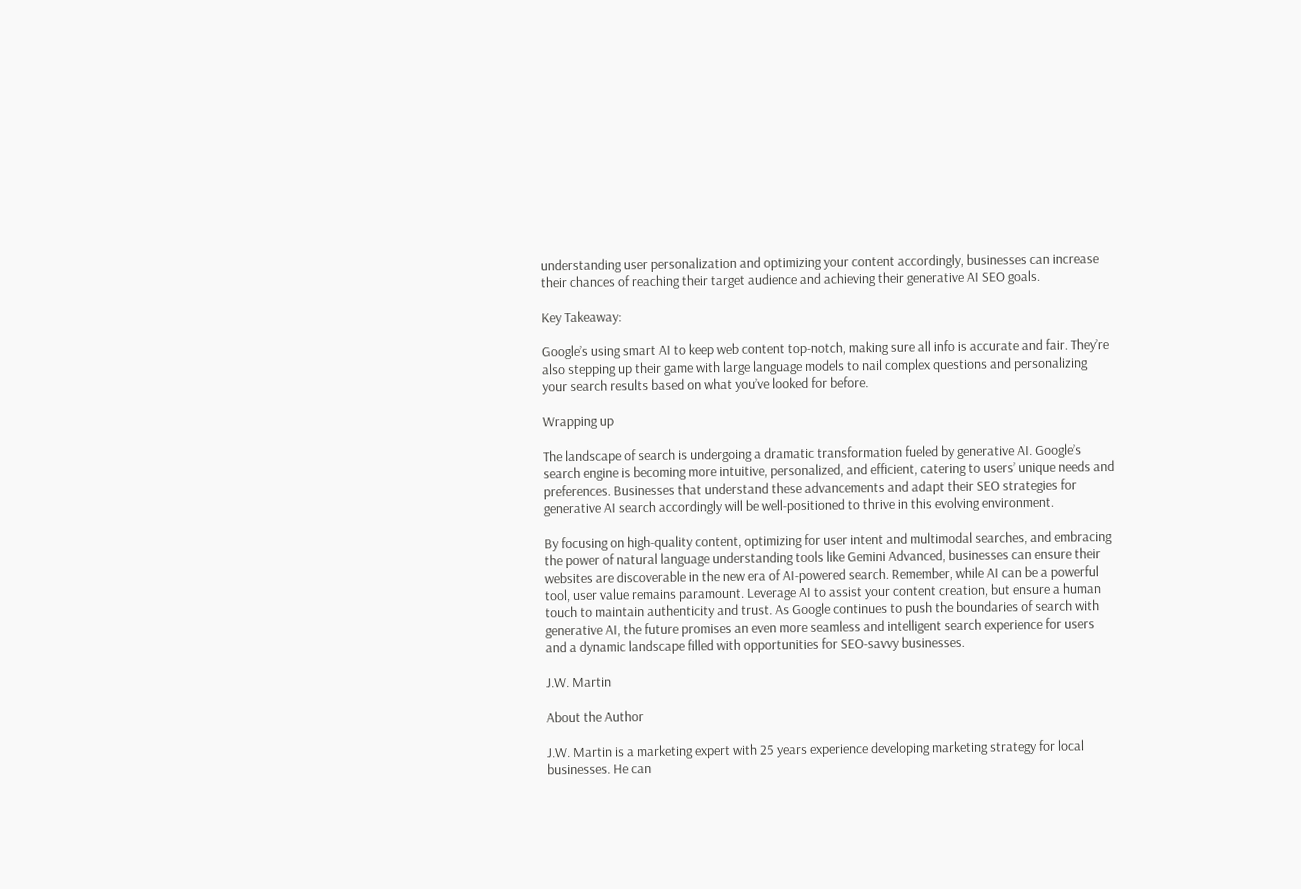understanding user personalization and optimizing your content accordingly, businesses can increase their chances of reaching their target audience and achieving their generative AI SEO goals.

Key Takeaway:

Google’s using smart AI to keep web content top-notch, making sure all info is accurate and fair. They’re also stepping up their game with large language models to nail complex questions and personalizing your search results based on what you’ve looked for before.

Wrapping up

The landscape of search is undergoing a dramatic transformation fueled by generative AI. Google’s search engine is becoming more intuitive, personalized, and efficient, catering to users’ unique needs and preferences. Businesses that understand these advancements and adapt their SEO strategies for generative AI search accordingly will be well-positioned to thrive in this evolving environment.

By focusing on high-quality content, optimizing for user intent and multimodal searches, and embracing the power of natural language understanding tools like Gemini Advanced, businesses can ensure their websites are discoverable in the new era of AI-powered search. Remember, while AI can be a powerful tool, user value remains paramount. Leverage AI to assist your content creation, but ensure a human touch to maintain authenticity and trust. As Google continues to push the boundaries of search with generative AI, the future promises an even more seamless and intelligent search experience for users and a dynamic landscape filled with opportunities for SEO-savvy businesses.

J.W. Martin

About the Author

J.W. Martin is a marketing expert with 25 years experience developing marketing strategy for local businesses. He can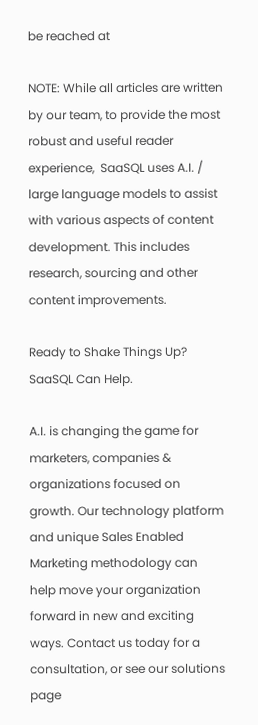be reached at

NOTE: While all articles are written by our team, to provide the most robust and useful reader experience,  SaaSQL uses A.I. / large language models to assist with various aspects of content development. This includes research, sourcing and other content improvements.

Ready to Shake Things Up? SaaSQL Can Help.

A.I. is changing the game for marketers, companies & organizations focused on growth. Our technology platform and unique Sales Enabled Marketing methodology can help move your organization forward in new and exciting ways. Contact us today for a consultation, or see our solutions page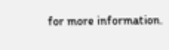for more information.